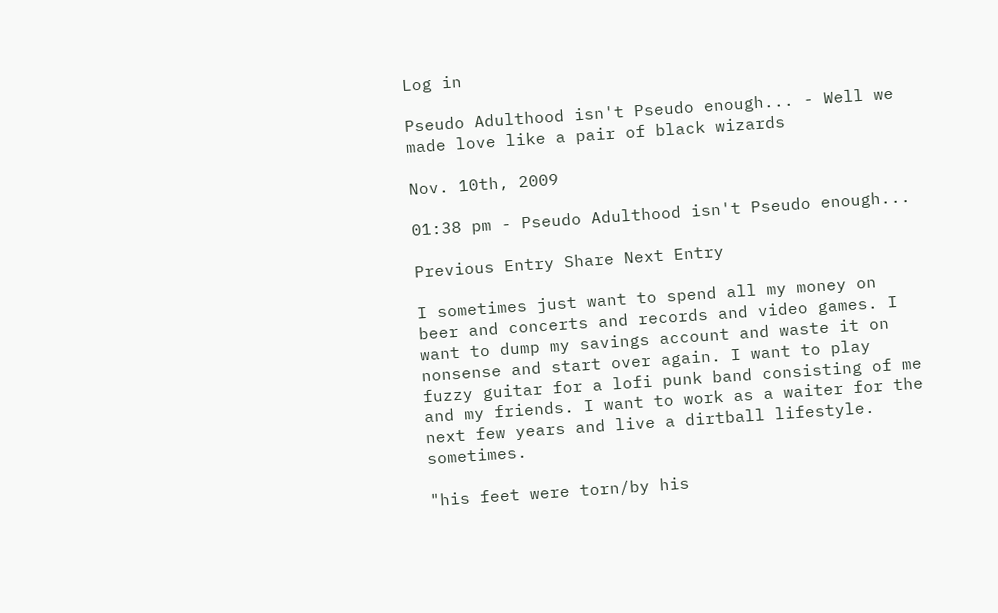Log in

Pseudo Adulthood isn't Pseudo enough... - Well we made love like a pair of black wizards

Nov. 10th, 2009

01:38 pm - Pseudo Adulthood isn't Pseudo enough...

Previous Entry Share Next Entry

I sometimes just want to spend all my money on beer and concerts and records and video games. I want to dump my savings account and waste it on nonsense and start over again. I want to play fuzzy guitar for a lofi punk band consisting of me and my friends. I want to work as a waiter for the next few years and live a dirtball lifestyle. sometimes.

"his feet were torn/by his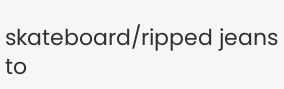skateboard/ripped jeans to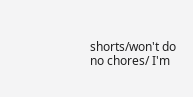shorts/won't do no chores/ I'm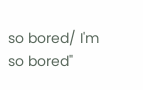so bored/ I'm so bored"